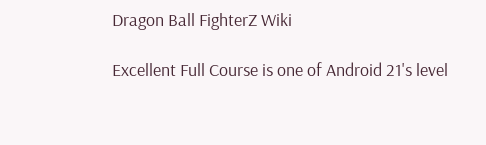Dragon Ball FighterZ Wiki

Excellent Full Course is one of Android 21's level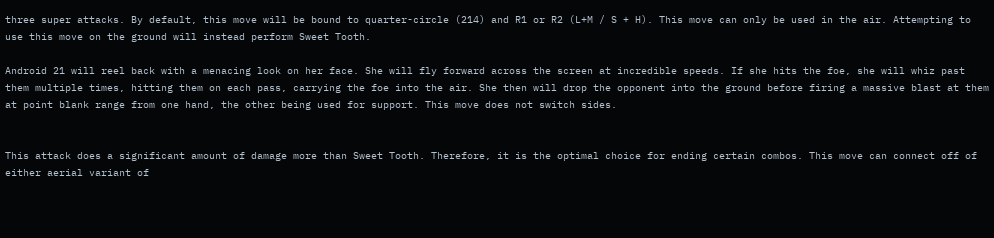three super attacks. By default, this move will be bound to quarter-circle (214) and R1 or R2 (L+M / S + H). This move can only be used in the air. Attempting to use this move on the ground will instead perform Sweet Tooth.

Android 21 will reel back with a menacing look on her face. She will fly forward across the screen at incredible speeds. If she hits the foe, she will whiz past them multiple times, hitting them on each pass, carrying the foe into the air. She then will drop the opponent into the ground before firing a massive blast at them at point blank range from one hand, the other being used for support. This move does not switch sides.


This attack does a significant amount of damage more than Sweet Tooth. Therefore, it is the optimal choice for ending certain combos. This move can connect off of either aerial variant of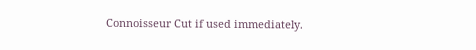Connoisseur Cut if used immediately.